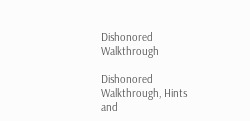Dishonored Walkthrough

Dishonored Walkthrough, Hints and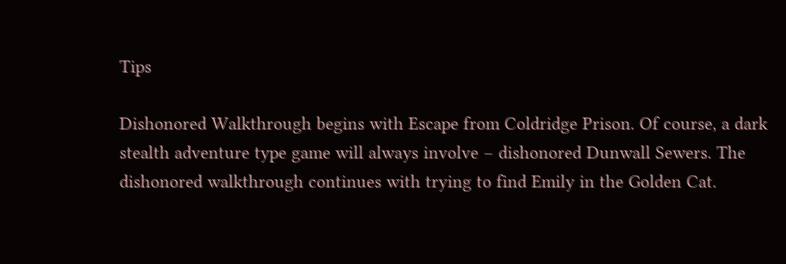Tips

Dishonored Walkthrough begins with Escape from Coldridge Prison. Of course, a dark stealth adventure type game will always involve – dishonored Dunwall Sewers. The dishonored walkthrough continues with trying to find Emily in the Golden Cat.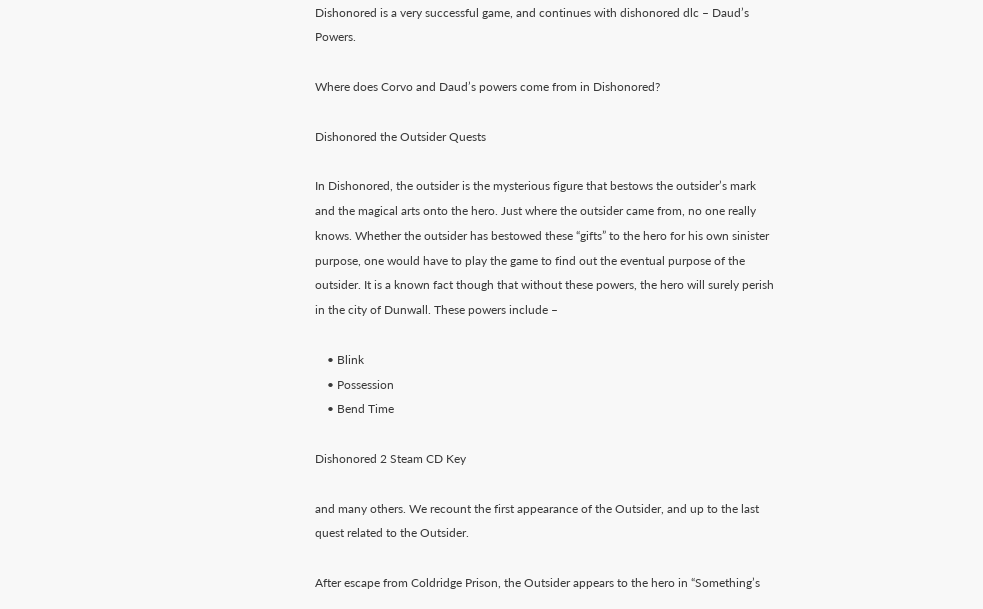Dishonored is a very successful game, and continues with dishonored dlc – Daud’s Powers.

Where does Corvo and Daud’s powers come from in Dishonored?

Dishonored the Outsider Quests

In Dishonored, the outsider is the mysterious figure that bestows the outsider’s mark and the magical arts onto the hero. Just where the outsider came from, no one really knows. Whether the outsider has bestowed these “gifts” to the hero for his own sinister purpose, one would have to play the game to find out the eventual purpose of the outsider. It is a known fact though that without these powers, the hero will surely perish in the city of Dunwall. These powers include –

    • Blink
    • Possession
    • Bend Time

Dishonored 2 Steam CD Key

and many others. We recount the first appearance of the Outsider, and up to the last quest related to the Outsider.

After escape from Coldridge Prison, the Outsider appears to the hero in “Something’s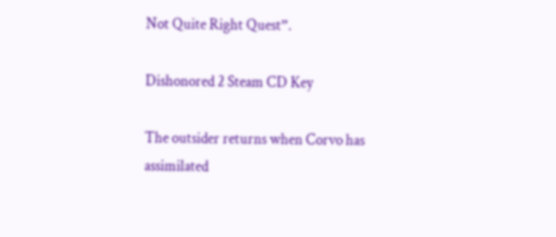Not Quite Right Quest”.

Dishonored 2 Steam CD Key

The outsider returns when Corvo has assimilated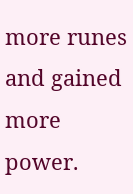more runes and gained more power.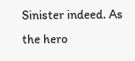Sinister indeed. As the hero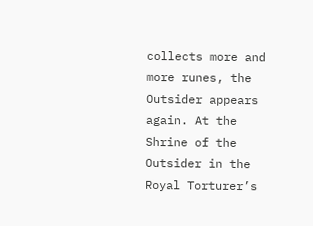collects more and more runes, the Outsider appears again. At the Shrine of the Outsider in the Royal Torturer’s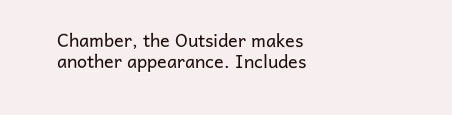Chamber, the Outsider makes another appearance. Includes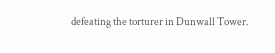defeating the torturer in Dunwall Tower.